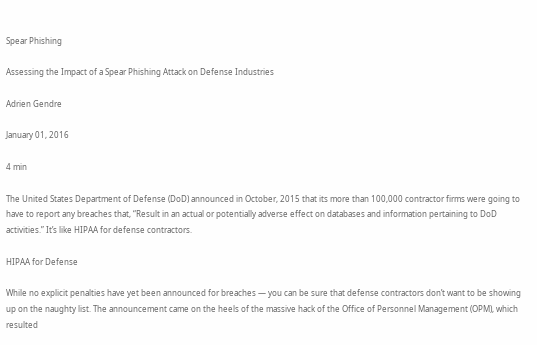Spear Phishing

Assessing the Impact of a Spear Phishing Attack on Defense Industries

Adrien Gendre

January 01, 2016

4 min

The United States Department of Defense (DoD) announced in October, 2015 that its more than 100,000 contractor firms were going to have to report any breaches that, “Result in an actual or potentially adverse effect on databases and information pertaining to DoD activities.” It’s like HIPAA for defense contractors.

HIPAA for Defense

While no explicit penalties have yet been announced for breaches — you can be sure that defense contractors don’t want to be showing up on the naughty list. The announcement came on the heels of the massive hack of the Office of Personnel Management (OPM), which resulted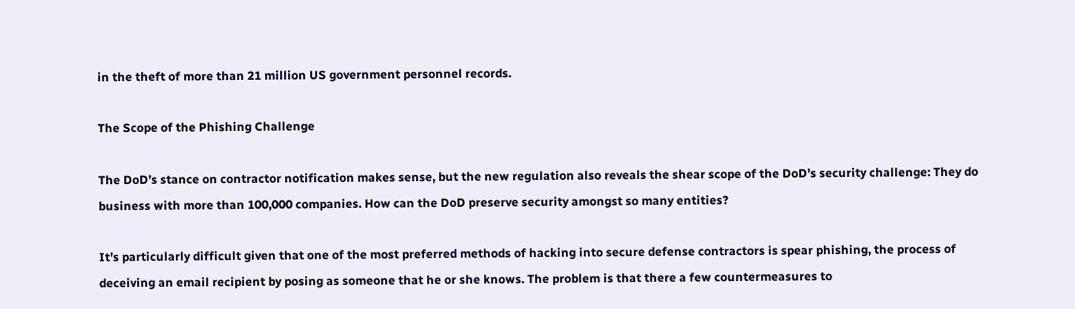in the theft of more than 21 million US government personnel records.

The Scope of the Phishing Challenge

The DoD’s stance on contractor notification makes sense, but the new regulation also reveals the shear scope of the DoD’s security challenge: They do business with more than 100,000 companies. How can the DoD preserve security amongst so many entities?

It’s particularly difficult given that one of the most preferred methods of hacking into secure defense contractors is spear phishing, the process of deceiving an email recipient by posing as someone that he or she knows. The problem is that there a few countermeasures to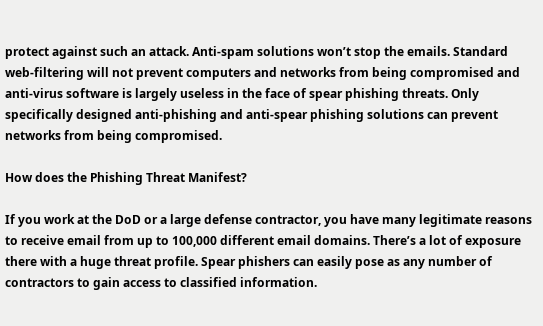protect against such an attack. Anti-spam solutions won’t stop the emails. Standard web-filtering will not prevent computers and networks from being compromised and anti-virus software is largely useless in the face of spear phishing threats. Only specifically designed anti-phishing and anti-spear phishing solutions can prevent networks from being compromised.

How does the Phishing Threat Manifest?

If you work at the DoD or a large defense contractor, you have many legitimate reasons to receive email from up to 100,000 different email domains. There’s a lot of exposure there with a huge threat profile. Spear phishers can easily pose as any number of contractors to gain access to classified information.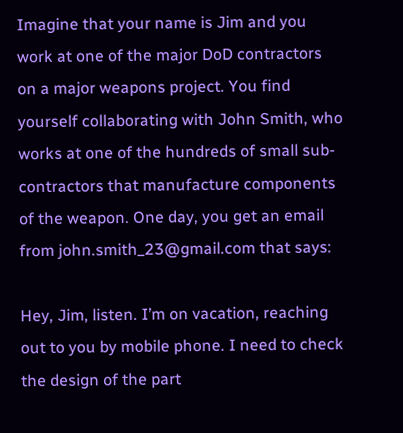Imagine that your name is Jim and you work at one of the major DoD contractors on a major weapons project. You find yourself collaborating with John Smith, who works at one of the hundreds of small sub-contractors that manufacture components of the weapon. One day, you get an email from john.smith_23@gmail.com that says:

Hey, Jim, listen. I’m on vacation, reaching out to you by mobile phone. I need to check the design of the part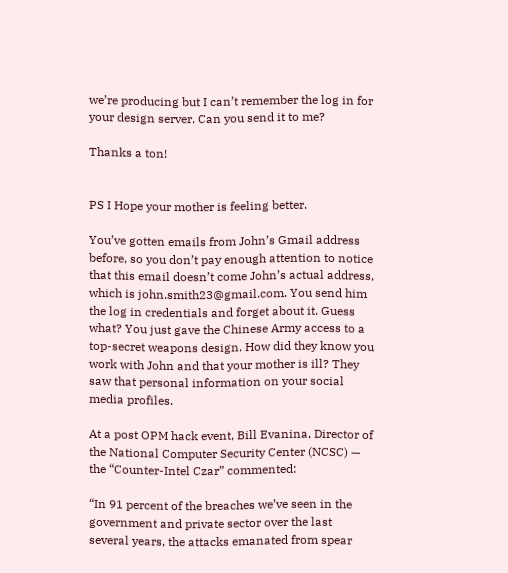we’re producing but I can’t remember the log in for your design server. Can you send it to me?

Thanks a ton!


PS I Hope your mother is feeling better.

You’ve gotten emails from John’s Gmail address before, so you don’t pay enough attention to notice that this email doesn’t come John’s actual address, which is john.smith23@gmail.com. You send him the log in credentials and forget about it. Guess what? You just gave the Chinese Army access to a top-secret weapons design. How did they know you work with John and that your mother is ill? They saw that personal information on your social media profiles.

At a post OPM hack event, Bill Evanina, Director of the National Computer Security Center (NCSC) — the “Counter-Intel Czar” commented:

“In 91 percent of the breaches we’ve seen in the government and private sector over the last several years, the attacks emanated from spear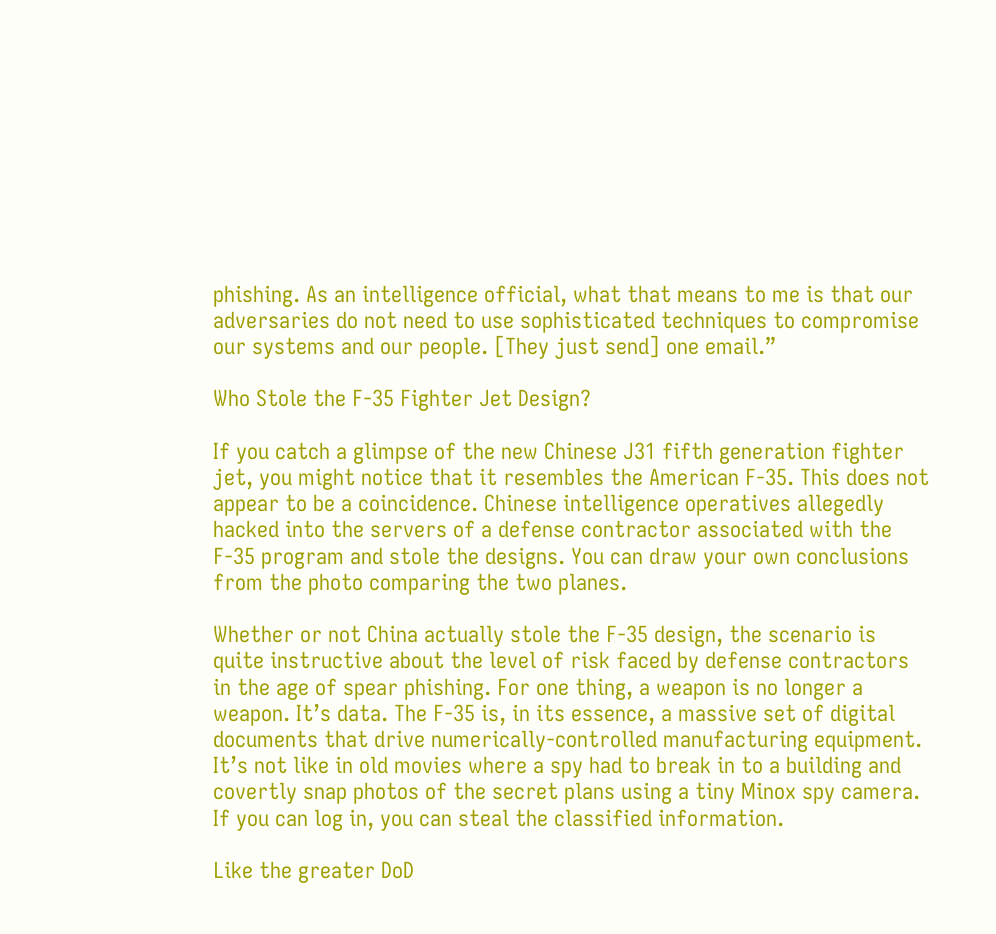phishing. As an intelligence official, what that means to me is that our adversaries do not need to use sophisticated techniques to compromise our systems and our people. [They just send] one email.”

Who Stole the F-35 Fighter Jet Design?

If you catch a glimpse of the new Chinese J31 fifth generation fighter jet, you might notice that it resembles the American F-35. This does not appear to be a coincidence. Chinese intelligence operatives allegedly hacked into the servers of a defense contractor associated with the F-35 program and stole the designs. You can draw your own conclusions from the photo comparing the two planes.

Whether or not China actually stole the F-35 design, the scenario is quite instructive about the level of risk faced by defense contractors in the age of spear phishing. For one thing, a weapon is no longer a weapon. It’s data. The F-35 is, in its essence, a massive set of digital documents that drive numerically-controlled manufacturing equipment. It’s not like in old movies where a spy had to break in to a building and covertly snap photos of the secret plans using a tiny Minox spy camera. If you can log in, you can steal the classified information.

Like the greater DoD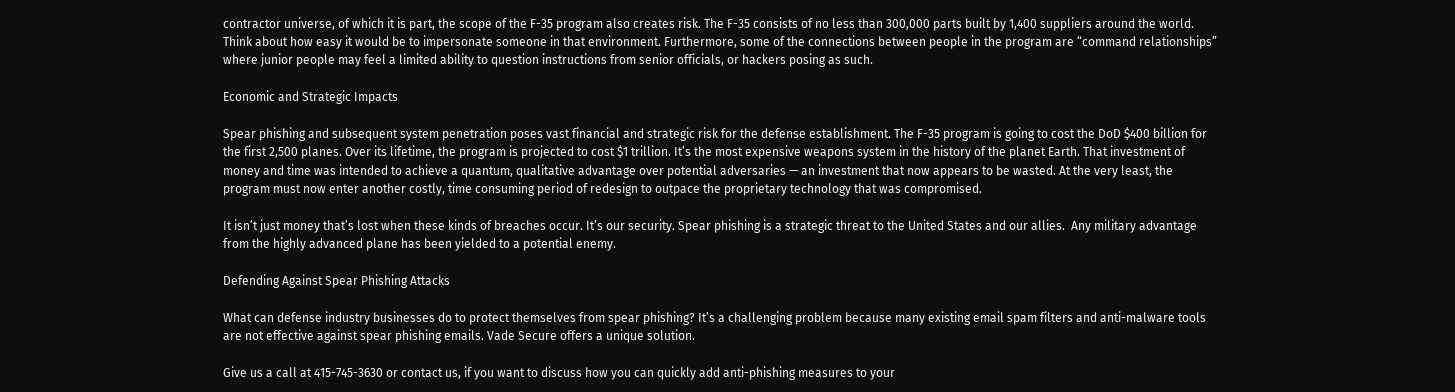contractor universe, of which it is part, the scope of the F-35 program also creates risk. The F-35 consists of no less than 300,000 parts built by 1,400 suppliers around the world. Think about how easy it would be to impersonate someone in that environment. Furthermore, some of the connections between people in the program are “command relationships” where junior people may feel a limited ability to question instructions from senior officials, or hackers posing as such.

Economic and Strategic Impacts

Spear phishing and subsequent system penetration poses vast financial and strategic risk for the defense establishment. The F-35 program is going to cost the DoD $400 billion for the first 2,500 planes. Over its lifetime, the program is projected to cost $1 trillion. It’s the most expensive weapons system in the history of the planet Earth. That investment of money and time was intended to achieve a quantum, qualitative advantage over potential adversaries — an investment that now appears to be wasted. At the very least, the program must now enter another costly, time consuming period of redesign to outpace the proprietary technology that was compromised.

It isn’t just money that’s lost when these kinds of breaches occur. It’s our security. Spear phishing is a strategic threat to the United States and our allies.  Any military advantage from the highly advanced plane has been yielded to a potential enemy.

Defending Against Spear Phishing Attacks

What can defense industry businesses do to protect themselves from spear phishing? It’s a challenging problem because many existing email spam filters and anti-malware tools are not effective against spear phishing emails. Vade Secure offers a unique solution.

Give us a call at 415-745-3630 or contact us, if you want to discuss how you can quickly add anti-phishing measures to your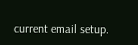current email setup.